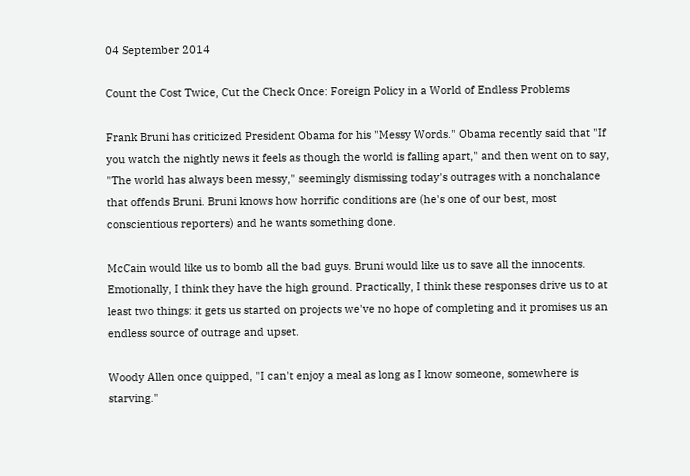04 September 2014

Count the Cost Twice, Cut the Check Once: Foreign Policy in a World of Endless Problems

Frank Bruni has criticized President Obama for his "Messy Words." Obama recently said that "If you watch the nightly news it feels as though the world is falling apart," and then went on to say, "The world has always been messy," seemingly dismissing today's outrages with a nonchalance that offends Bruni. Bruni knows how horrific conditions are (he's one of our best, most conscientious reporters) and he wants something done.

McCain would like us to bomb all the bad guys. Bruni would like us to save all the innocents. Emotionally, I think they have the high ground. Practically, I think these responses drive us to at least two things: it gets us started on projects we've no hope of completing and it promises us an endless source of outrage and upset.

Woody Allen once quipped, "I can't enjoy a meal as long as I know someone, somewhere is starving."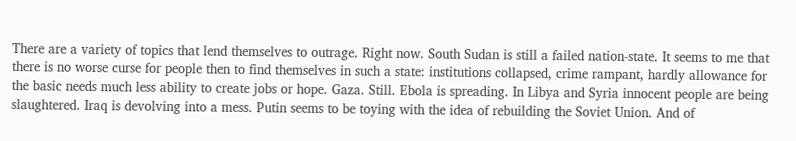There are a variety of topics that lend themselves to outrage. Right now. South Sudan is still a failed nation-state. It seems to me that there is no worse curse for people then to find themselves in such a state: institutions collapsed, crime rampant, hardly allowance for the basic needs much less ability to create jobs or hope. Gaza. Still. Ebola is spreading. In Libya and Syria innocent people are being slaughtered. Iraq is devolving into a mess. Putin seems to be toying with the idea of rebuilding the Soviet Union. And of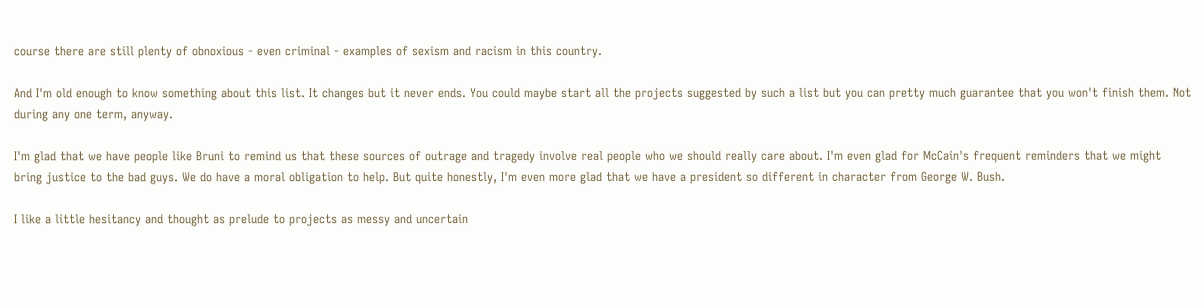course there are still plenty of obnoxious - even criminal - examples of sexism and racism in this country.

And I'm old enough to know something about this list. It changes but it never ends. You could maybe start all the projects suggested by such a list but you can pretty much guarantee that you won't finish them. Not during any one term, anyway.

I'm glad that we have people like Bruni to remind us that these sources of outrage and tragedy involve real people who we should really care about. I'm even glad for McCain's frequent reminders that we might bring justice to the bad guys. We do have a moral obligation to help. But quite honestly, I'm even more glad that we have a president so different in character from George W. Bush.

I like a little hesitancy and thought as prelude to projects as messy and uncertain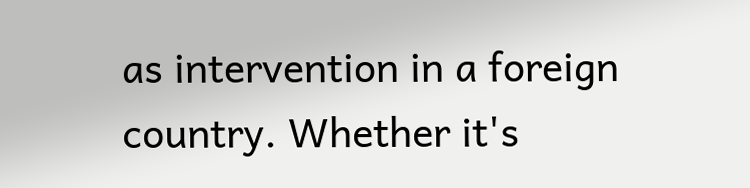as intervention in a foreign country. Whether it's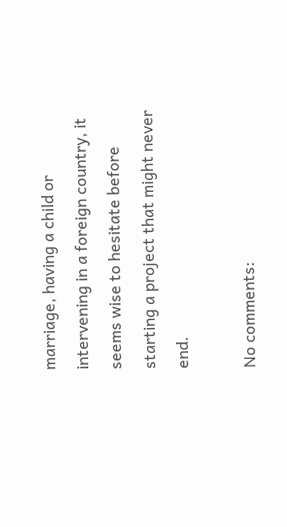marriage, having a child or intervening in a foreign country, it seems wise to hesitate before starting a project that might never end.

No comments: